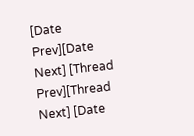[Date Prev][Date Next] [Thread Prev][Thread Next] [Date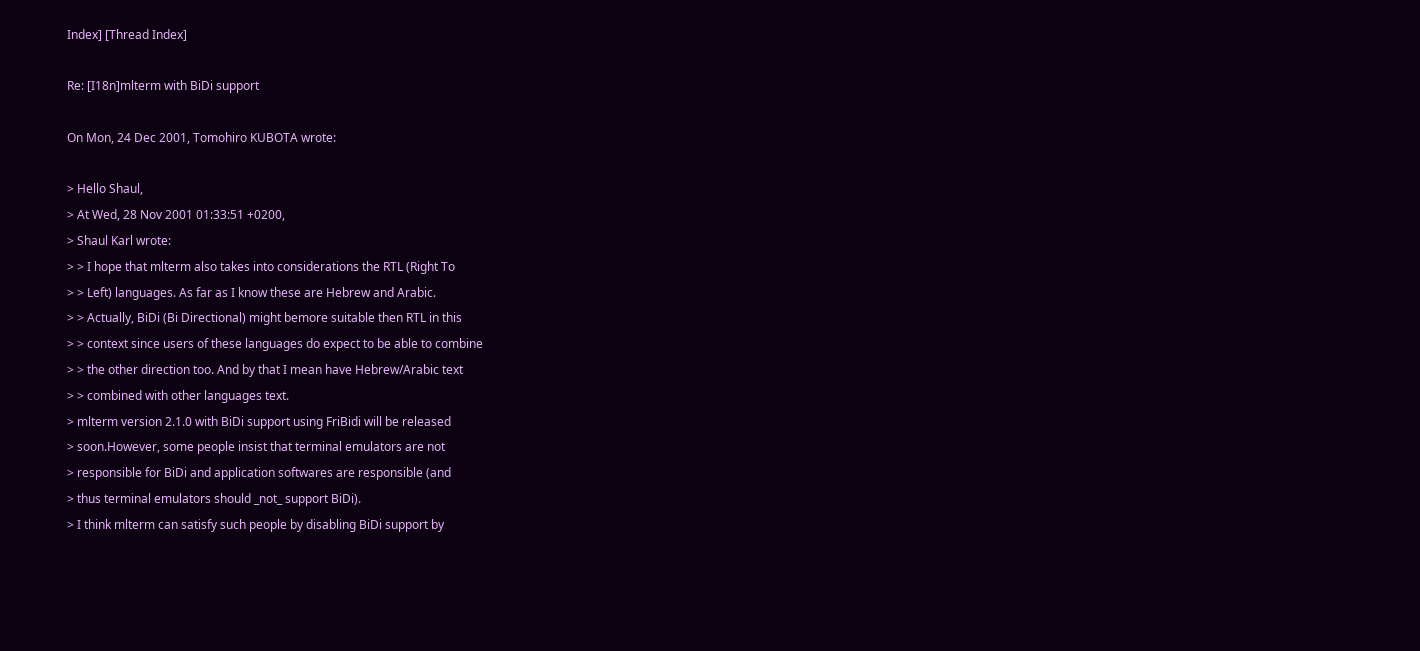Index] [Thread Index]

Re: [I18n]mlterm with BiDi support

On Mon, 24 Dec 2001, Tomohiro KUBOTA wrote:

> Hello Shaul,
> At Wed, 28 Nov 2001 01:33:51 +0200,
> Shaul Karl wrote:
> > I hope that mlterm also takes into considerations the RTL (Right To
> > Left) languages. As far as I know these are Hebrew and Arabic.
> > Actually, BiDi (Bi Directional) might bemore suitable then RTL in this
> > context since users of these languages do expect to be able to combine
> > the other direction too. And by that I mean have Hebrew/Arabic text
> > combined with other languages text.
> mlterm version 2.1.0 with BiDi support using FriBidi will be released
> soon.However, some people insist that terminal emulators are not
> responsible for BiDi and application softwares are responsible (and
> thus terminal emulators should _not_ support BiDi).
> I think mlterm can satisfy such people by disabling BiDi support by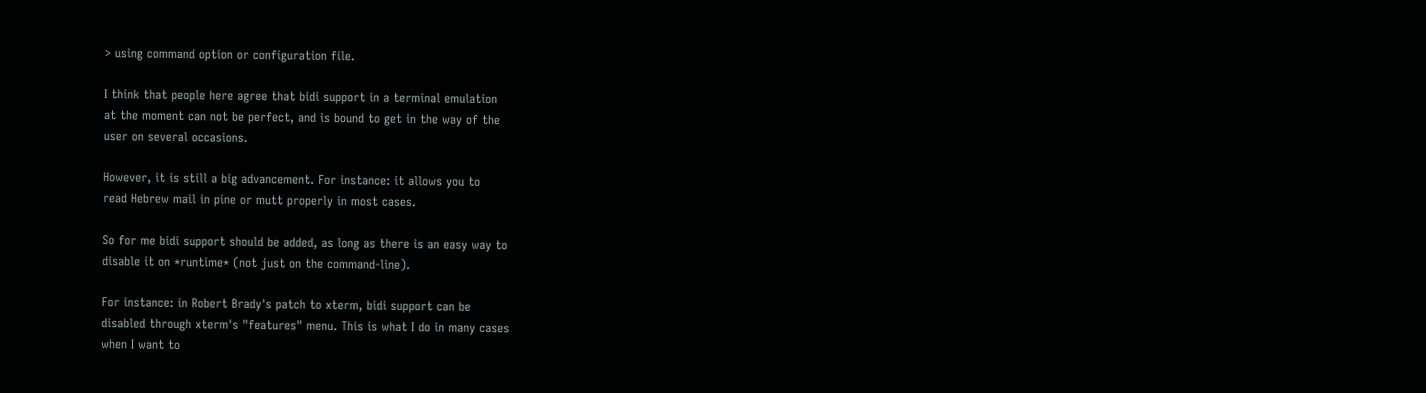> using command option or configuration file.

I think that people here agree that bidi support in a terminal emulation
at the moment can not be perfect, and is bound to get in the way of the
user on several occasions.

However, it is still a big advancement. For instance: it allows you to
read Hebrew mail in pine or mutt properly in most cases.

So for me bidi support should be added, as long as there is an easy way to
disable it on *runtime* (not just on the command-line).

For instance: in Robert Brady's patch to xterm, bidi support can be
disabled through xterm's "features" menu. This is what I do in many cases
when I want to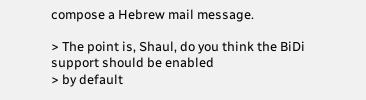compose a Hebrew mail message.

> The point is, Shaul, do you think the BiDi support should be enabled
> by default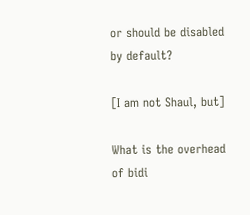or should be disabled by default?

[I am not Shaul, but]

What is the overhead of bidi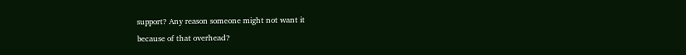support? Any reason someone might not want it
because of that overhead?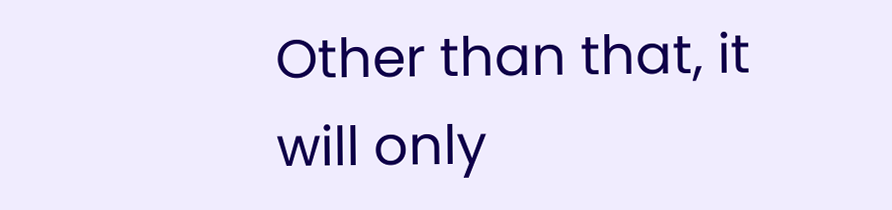Other than that, it will only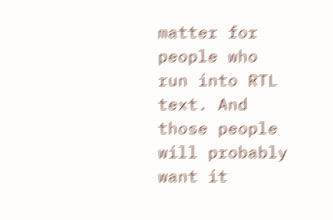matter for people who run into RTL text. And
those people will probably want it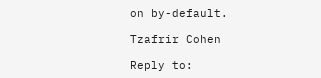on by-default.

Tzafrir Cohen

Reply to: